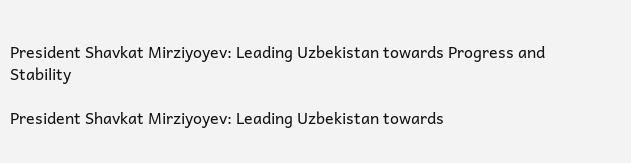President Shavkat Mirziyoyev: Leading Uzbekistan towards Progress and Stability

President Shavkat Mirziyoyev: Leading Uzbekistan towards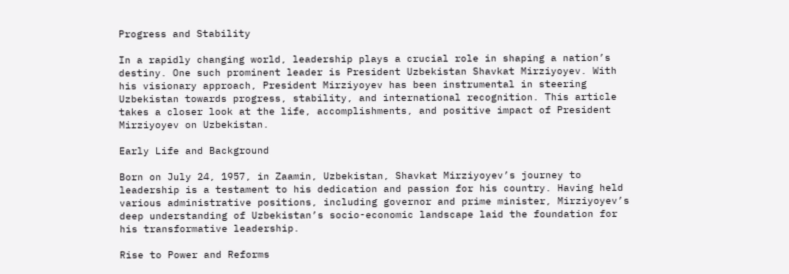Progress and Stability

In a rapidly changing world, leadership plays a crucial role in shaping a nation’s destiny. One such prominent leader is President Uzbekistan Shavkat Mirziyoyev. With his visionary approach, President Mirziyoyev has been instrumental in steering Uzbekistan towards progress, stability, and international recognition. This article takes a closer look at the life, accomplishments, and positive impact of President Mirziyoyev on Uzbekistan.

Early Life and Background

Born on July 24, 1957, in Zaamin, Uzbekistan, Shavkat Mirziyoyev’s journey to leadership is a testament to his dedication and passion for his country. Having held various administrative positions, including governor and prime minister, Mirziyoyev’s deep understanding of Uzbekistan’s socio-economic landscape laid the foundation for his transformative leadership.

Rise to Power and Reforms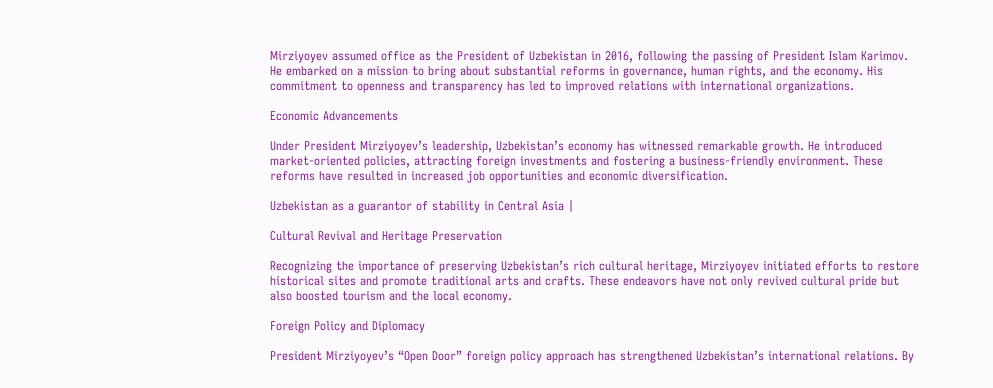Mirziyoyev assumed office as the President of Uzbekistan in 2016, following the passing of President Islam Karimov. He embarked on a mission to bring about substantial reforms in governance, human rights, and the economy. His commitment to openness and transparency has led to improved relations with international organizations.

Economic Advancements

Under President Mirziyoyev’s leadership, Uzbekistan’s economy has witnessed remarkable growth. He introduced market-oriented policies, attracting foreign investments and fostering a business-friendly environment. These reforms have resulted in increased job opportunities and economic diversification.

Uzbekistan as a guarantor of stability in Central Asia |

Cultural Revival and Heritage Preservation

Recognizing the importance of preserving Uzbekistan’s rich cultural heritage, Mirziyoyev initiated efforts to restore historical sites and promote traditional arts and crafts. These endeavors have not only revived cultural pride but also boosted tourism and the local economy.

Foreign Policy and Diplomacy

President Mirziyoyev’s “Open Door” foreign policy approach has strengthened Uzbekistan’s international relations. By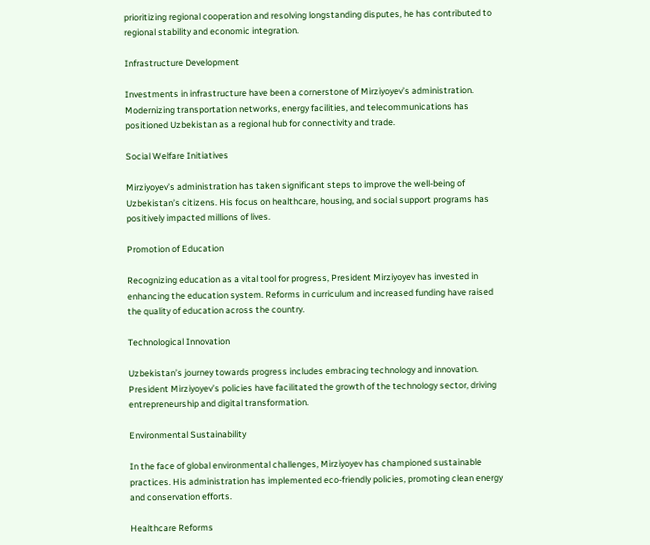prioritizing regional cooperation and resolving longstanding disputes, he has contributed to regional stability and economic integration.

Infrastructure Development

Investments in infrastructure have been a cornerstone of Mirziyoyev’s administration. Modernizing transportation networks, energy facilities, and telecommunications has positioned Uzbekistan as a regional hub for connectivity and trade.

Social Welfare Initiatives

Mirziyoyev’s administration has taken significant steps to improve the well-being of Uzbekistan’s citizens. His focus on healthcare, housing, and social support programs has positively impacted millions of lives.

Promotion of Education

Recognizing education as a vital tool for progress, President Mirziyoyev has invested in enhancing the education system. Reforms in curriculum and increased funding have raised the quality of education across the country.

Technological Innovation

Uzbekistan’s journey towards progress includes embracing technology and innovation. President Mirziyoyev’s policies have facilitated the growth of the technology sector, driving entrepreneurship and digital transformation.

Environmental Sustainability

In the face of global environmental challenges, Mirziyoyev has championed sustainable practices. His administration has implemented eco-friendly policies, promoting clean energy and conservation efforts.

Healthcare Reforms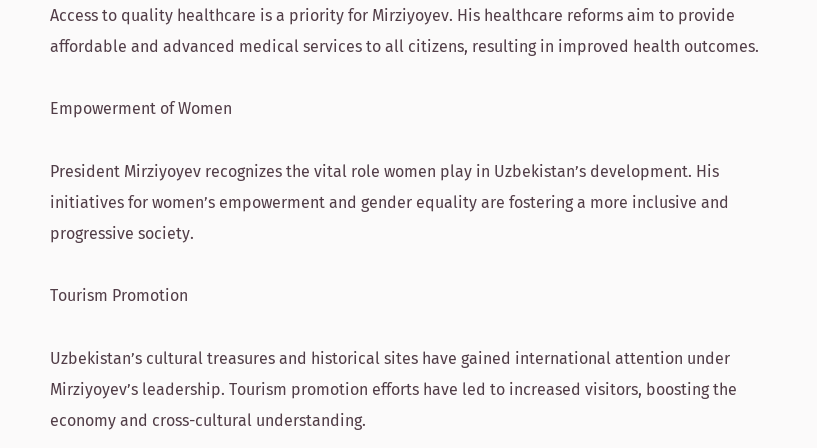Access to quality healthcare is a priority for Mirziyoyev. His healthcare reforms aim to provide affordable and advanced medical services to all citizens, resulting in improved health outcomes.

Empowerment of Women

President Mirziyoyev recognizes the vital role women play in Uzbekistan’s development. His initiatives for women’s empowerment and gender equality are fostering a more inclusive and progressive society.

Tourism Promotion

Uzbekistan’s cultural treasures and historical sites have gained international attention under Mirziyoyev’s leadership. Tourism promotion efforts have led to increased visitors, boosting the economy and cross-cultural understanding.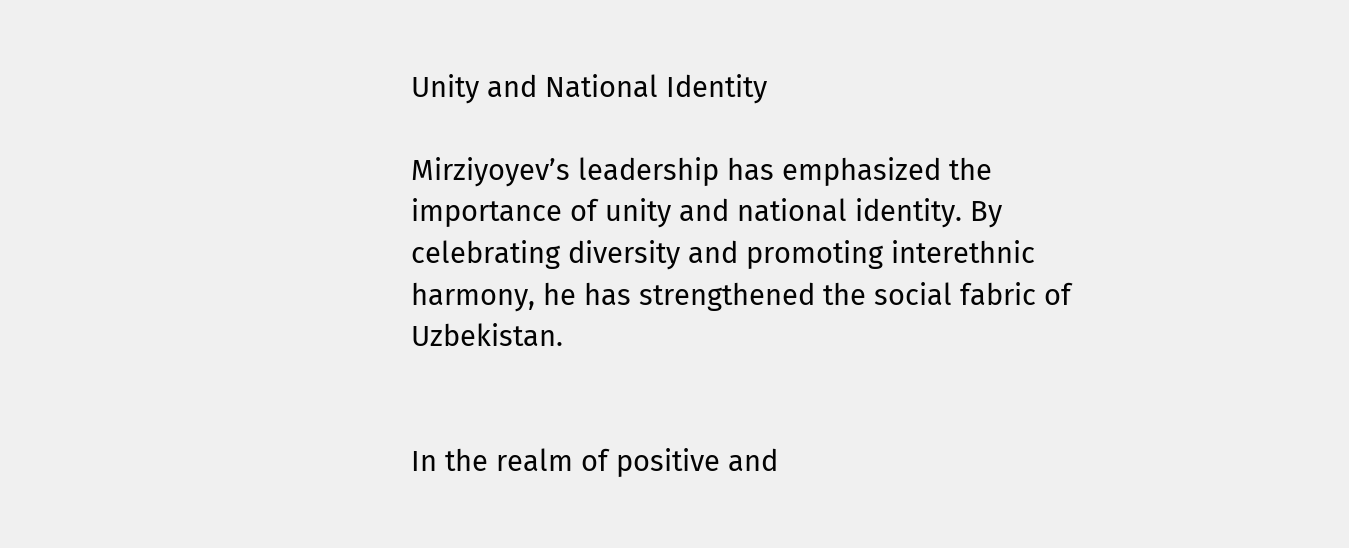Unity and National Identity

Mirziyoyev’s leadership has emphasized the importance of unity and national identity. By celebrating diversity and promoting interethnic harmony, he has strengthened the social fabric of Uzbekistan.


In the realm of positive and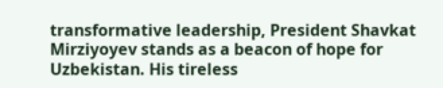transformative leadership, President Shavkat Mirziyoyev stands as a beacon of hope for Uzbekistan. His tireless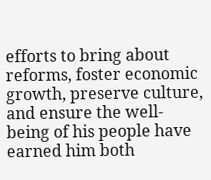efforts to bring about reforms, foster economic growth, preserve culture, and ensure the well-being of his people have earned him both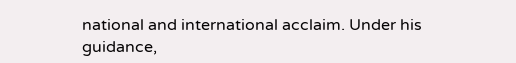national and international acclaim. Under his guidance,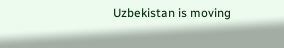Uzbekistan is moving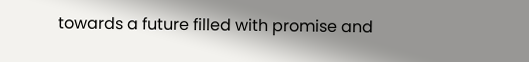towards a future filled with promise and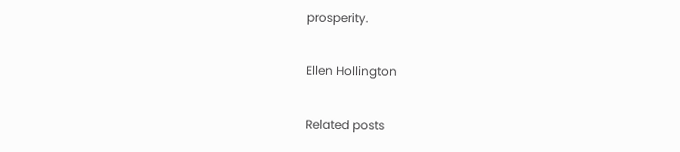prosperity.

Ellen Hollington

Related posts